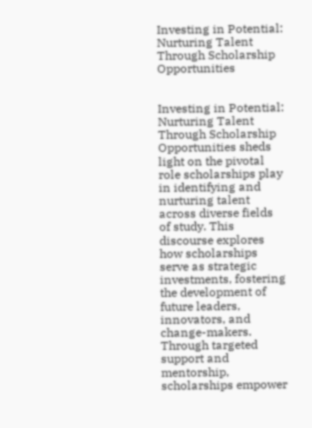Investing in Potential: Nurturing Talent Through Scholarship Opportunities


Investing in Potential: Nurturing Talent Through Scholarship Opportunities sheds light on the pivotal role scholarships play in identifying and nurturing talent across diverse fields of study. This discourse explores how scholarships serve as strategic investments, fostering the development of future leaders, innovators, and change-makers. Through targeted support and mentorship, scholarships empower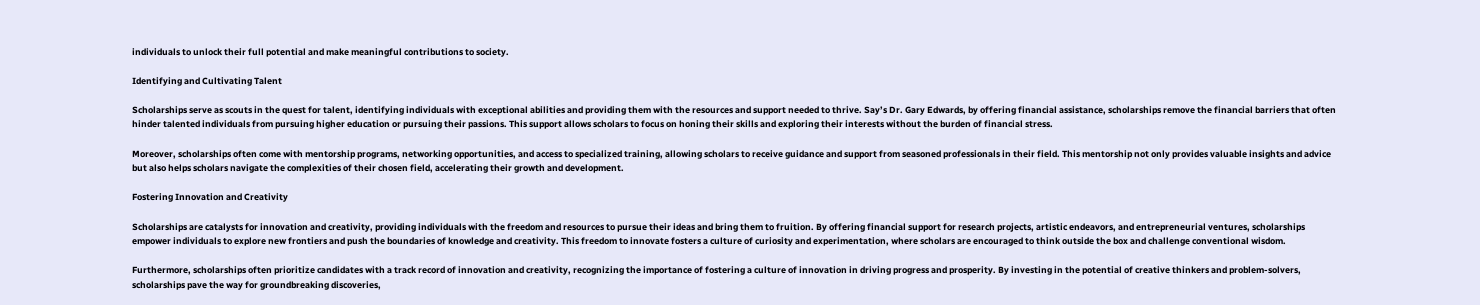individuals to unlock their full potential and make meaningful contributions to society.

Identifying and Cultivating Talent

Scholarships serve as scouts in the quest for talent, identifying individuals with exceptional abilities and providing them with the resources and support needed to thrive. Say’s Dr. Gary Edwards, by offering financial assistance, scholarships remove the financial barriers that often hinder talented individuals from pursuing higher education or pursuing their passions. This support allows scholars to focus on honing their skills and exploring their interests without the burden of financial stress.

Moreover, scholarships often come with mentorship programs, networking opportunities, and access to specialized training, allowing scholars to receive guidance and support from seasoned professionals in their field. This mentorship not only provides valuable insights and advice but also helps scholars navigate the complexities of their chosen field, accelerating their growth and development.

Fostering Innovation and Creativity

Scholarships are catalysts for innovation and creativity, providing individuals with the freedom and resources to pursue their ideas and bring them to fruition. By offering financial support for research projects, artistic endeavors, and entrepreneurial ventures, scholarships empower individuals to explore new frontiers and push the boundaries of knowledge and creativity. This freedom to innovate fosters a culture of curiosity and experimentation, where scholars are encouraged to think outside the box and challenge conventional wisdom.

Furthermore, scholarships often prioritize candidates with a track record of innovation and creativity, recognizing the importance of fostering a culture of innovation in driving progress and prosperity. By investing in the potential of creative thinkers and problem-solvers, scholarships pave the way for groundbreaking discoveries,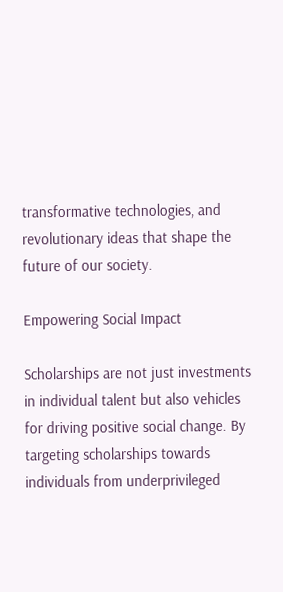transformative technologies, and revolutionary ideas that shape the future of our society.

Empowering Social Impact

Scholarships are not just investments in individual talent but also vehicles for driving positive social change. By targeting scholarships towards individuals from underprivileged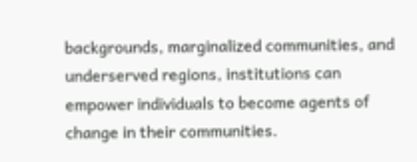backgrounds, marginalized communities, and underserved regions, institutions can empower individuals to become agents of change in their communities.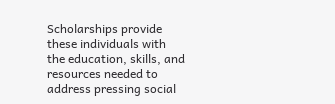Scholarships provide these individuals with the education, skills, and resources needed to address pressing social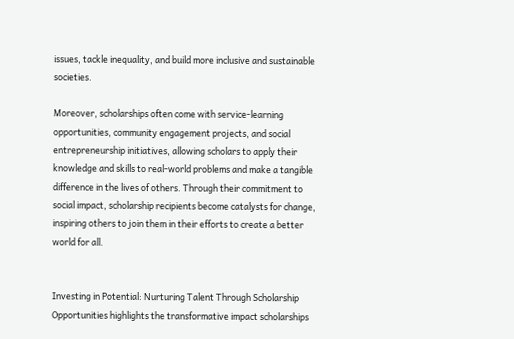issues, tackle inequality, and build more inclusive and sustainable societies.

Moreover, scholarships often come with service-learning opportunities, community engagement projects, and social entrepreneurship initiatives, allowing scholars to apply their knowledge and skills to real-world problems and make a tangible difference in the lives of others. Through their commitment to social impact, scholarship recipients become catalysts for change, inspiring others to join them in their efforts to create a better world for all.


Investing in Potential: Nurturing Talent Through Scholarship Opportunities highlights the transformative impact scholarships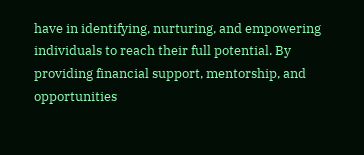have in identifying, nurturing, and empowering individuals to reach their full potential. By providing financial support, mentorship, and opportunities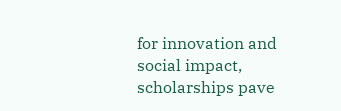for innovation and social impact, scholarships pave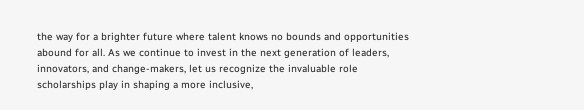the way for a brighter future where talent knows no bounds and opportunities abound for all. As we continue to invest in the next generation of leaders, innovators, and change-makers, let us recognize the invaluable role scholarships play in shaping a more inclusive,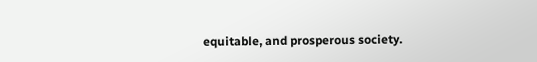equitable, and prosperous society.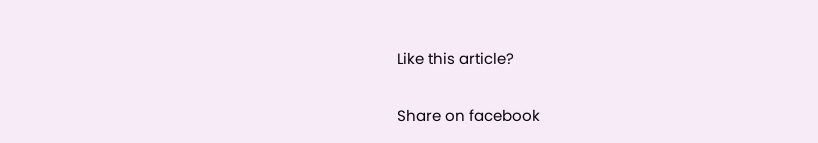Like this article?

Share on facebook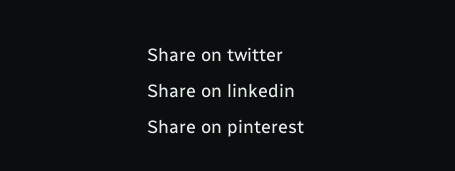Share on twitter
Share on linkedin
Share on pinterest